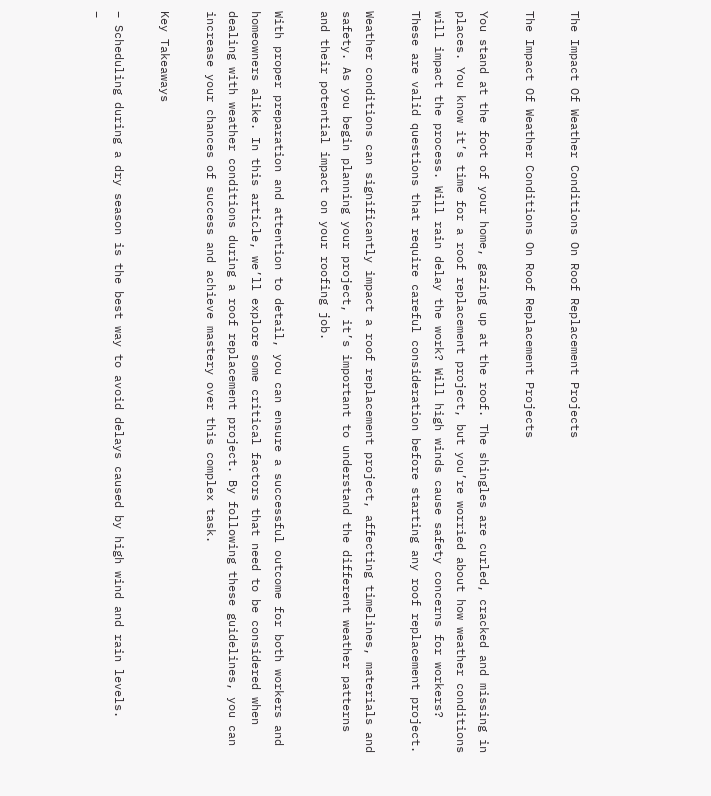The Impact Of Weather Conditions On Roof Replacement Projects

The Impact Of Weather Conditions On Roof Replacement Projects

You stand at the foot of your home, gazing up at the roof. The shingles are curled, cracked and missing in places. You know it’s time for a roof replacement project, but you’re worried about how weather conditions will impact the process. Will rain delay the work? Will high winds cause safety concerns for workers? These are valid questions that require careful consideration before starting any roof replacement project.

Weather conditions can significantly impact a roof replacement project, affecting timelines, materials and safety. As you begin planning your project, it’s important to understand the different weather patterns and their potential impact on your roofing job.

With proper preparation and attention to detail, you can ensure a successful outcome for both workers and homeowners alike. In this article, we’ll explore some critical factors that need to be considered when dealing with weather conditions during a roof replacement project. By following these guidelines, you can increase your chances of success and achieve mastery over this complex task.

Key Takeaways

– Scheduling during a dry season is the best way to avoid delays caused by high wind and rain levels.
–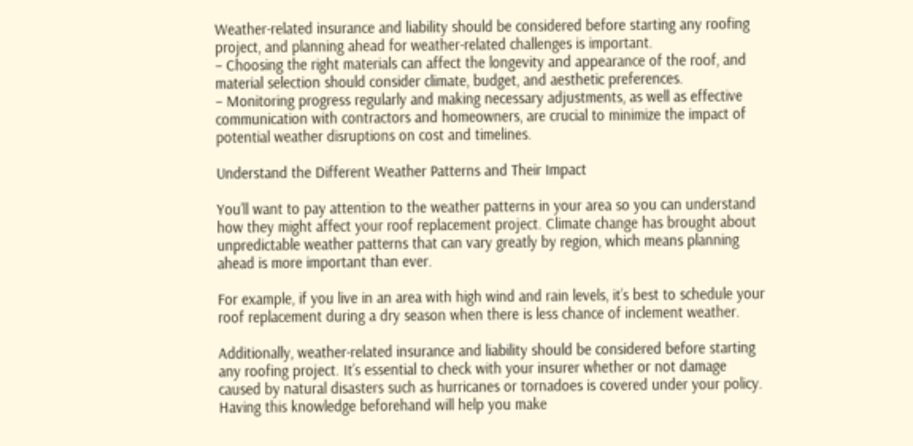Weather-related insurance and liability should be considered before starting any roofing project, and planning ahead for weather-related challenges is important.
– Choosing the right materials can affect the longevity and appearance of the roof, and material selection should consider climate, budget, and aesthetic preferences.
– Monitoring progress regularly and making necessary adjustments, as well as effective communication with contractors and homeowners, are crucial to minimize the impact of potential weather disruptions on cost and timelines.

Understand the Different Weather Patterns and Their Impact

You’ll want to pay attention to the weather patterns in your area so you can understand how they might affect your roof replacement project. Climate change has brought about unpredictable weather patterns that can vary greatly by region, which means planning ahead is more important than ever.

For example, if you live in an area with high wind and rain levels, it’s best to schedule your roof replacement during a dry season when there is less chance of inclement weather.

Additionally, weather-related insurance and liability should be considered before starting any roofing project. It’s essential to check with your insurer whether or not damage caused by natural disasters such as hurricanes or tornadoes is covered under your policy. Having this knowledge beforehand will help you make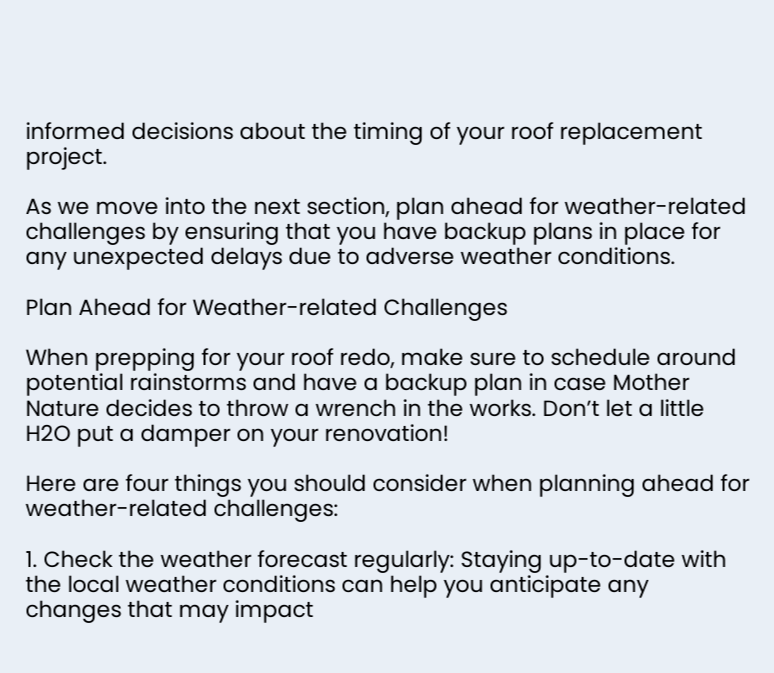informed decisions about the timing of your roof replacement project.

As we move into the next section, plan ahead for weather-related challenges by ensuring that you have backup plans in place for any unexpected delays due to adverse weather conditions.

Plan Ahead for Weather-related Challenges

When prepping for your roof redo, make sure to schedule around potential rainstorms and have a backup plan in case Mother Nature decides to throw a wrench in the works. Don’t let a little H2O put a damper on your renovation!

Here are four things you should consider when planning ahead for weather-related challenges:

1. Check the weather forecast regularly: Staying up-to-date with the local weather conditions can help you anticipate any changes that may impact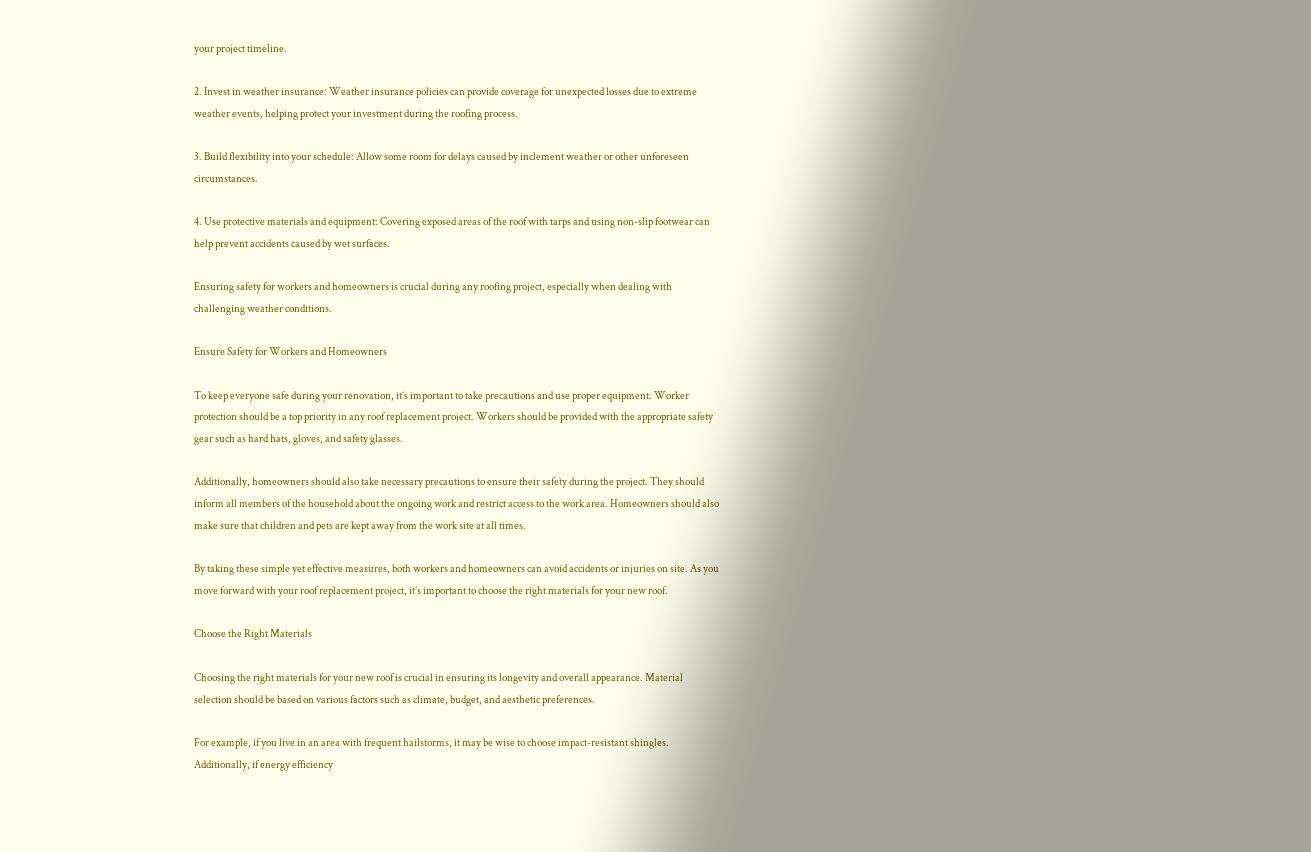your project timeline.

2. Invest in weather insurance: Weather insurance policies can provide coverage for unexpected losses due to extreme weather events, helping protect your investment during the roofing process.

3. Build flexibility into your schedule: Allow some room for delays caused by inclement weather or other unforeseen circumstances.

4. Use protective materials and equipment: Covering exposed areas of the roof with tarps and using non-slip footwear can help prevent accidents caused by wet surfaces.

Ensuring safety for workers and homeowners is crucial during any roofing project, especially when dealing with challenging weather conditions.

Ensure Safety for Workers and Homeowners

To keep everyone safe during your renovation, it’s important to take precautions and use proper equipment. Worker protection should be a top priority in any roof replacement project. Workers should be provided with the appropriate safety gear such as hard hats, gloves, and safety glasses.

Additionally, homeowners should also take necessary precautions to ensure their safety during the project. They should inform all members of the household about the ongoing work and restrict access to the work area. Homeowners should also make sure that children and pets are kept away from the work site at all times.

By taking these simple yet effective measures, both workers and homeowners can avoid accidents or injuries on site. As you move forward with your roof replacement project, it’s important to choose the right materials for your new roof.

Choose the Right Materials

Choosing the right materials for your new roof is crucial in ensuring its longevity and overall appearance. Material selection should be based on various factors such as climate, budget, and aesthetic preferences.

For example, if you live in an area with frequent hailstorms, it may be wise to choose impact-resistant shingles. Additionally, if energy efficiency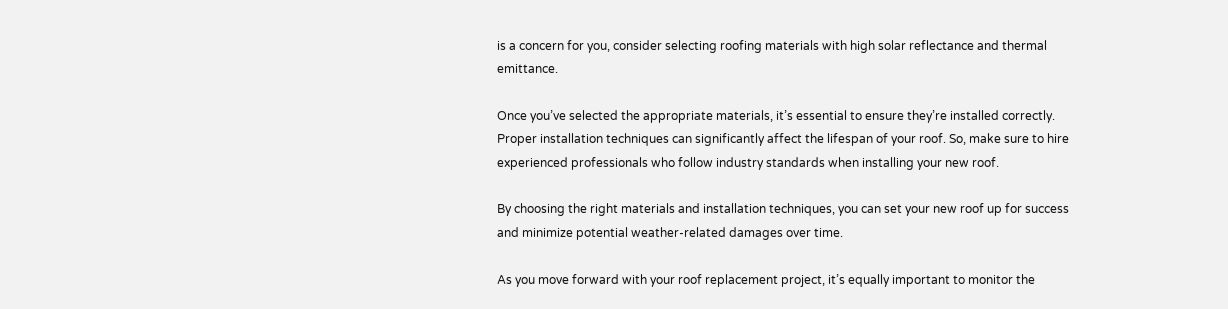is a concern for you, consider selecting roofing materials with high solar reflectance and thermal emittance.

Once you’ve selected the appropriate materials, it’s essential to ensure they’re installed correctly. Proper installation techniques can significantly affect the lifespan of your roof. So, make sure to hire experienced professionals who follow industry standards when installing your new roof.

By choosing the right materials and installation techniques, you can set your new roof up for success and minimize potential weather-related damages over time.

As you move forward with your roof replacement project, it’s equally important to monitor the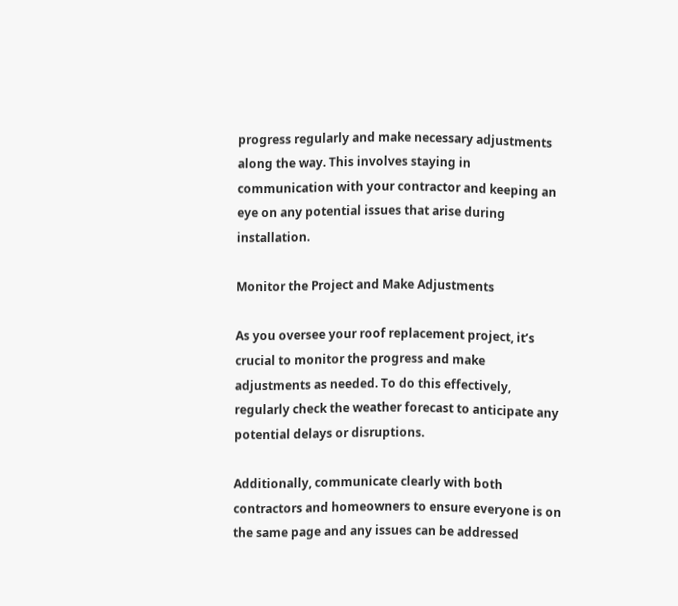progress regularly and make necessary adjustments along the way. This involves staying in communication with your contractor and keeping an eye on any potential issues that arise during installation.

Monitor the Project and Make Adjustments

As you oversee your roof replacement project, it’s crucial to monitor the progress and make adjustments as needed. To do this effectively, regularly check the weather forecast to anticipate any potential delays or disruptions.

Additionally, communicate clearly with both contractors and homeowners to ensure everyone is on the same page and any issues can be addressed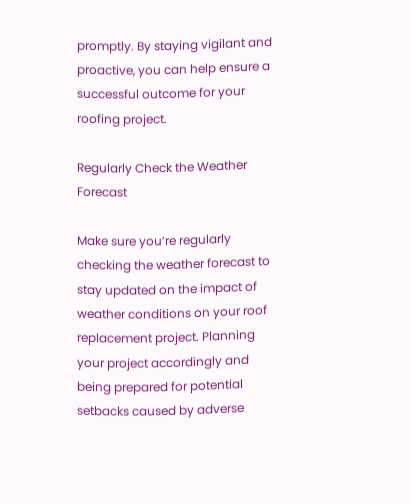promptly. By staying vigilant and proactive, you can help ensure a successful outcome for your roofing project.

Regularly Check the Weather Forecast

Make sure you’re regularly checking the weather forecast to stay updated on the impact of weather conditions on your roof replacement project. Planning your project accordingly and being prepared for potential setbacks caused by adverse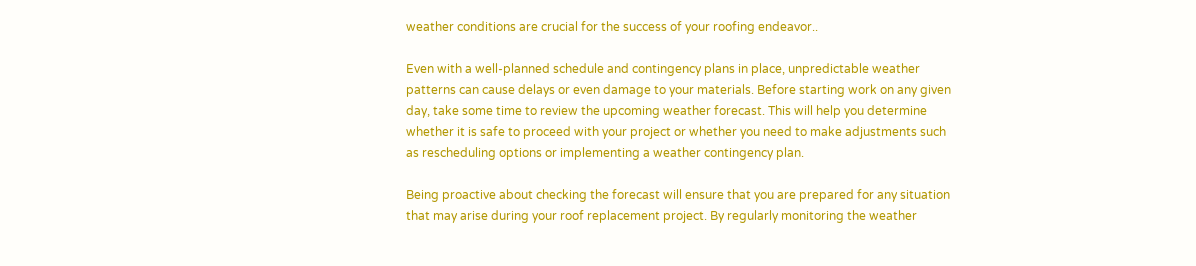weather conditions are crucial for the success of your roofing endeavor..

Even with a well-planned schedule and contingency plans in place, unpredictable weather patterns can cause delays or even damage to your materials. Before starting work on any given day, take some time to review the upcoming weather forecast. This will help you determine whether it is safe to proceed with your project or whether you need to make adjustments such as rescheduling options or implementing a weather contingency plan.

Being proactive about checking the forecast will ensure that you are prepared for any situation that may arise during your roof replacement project. By regularly monitoring the weather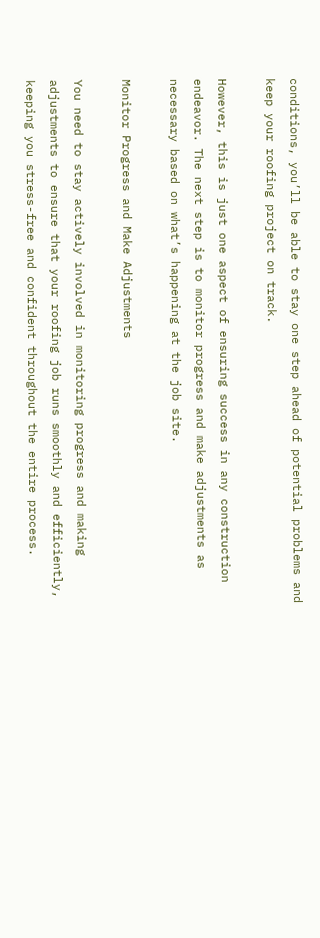conditions, you’ll be able to stay one step ahead of potential problems and keep your roofing project on track.

However, this is just one aspect of ensuring success in any construction endeavor. The next step is to monitor progress and make adjustments as necessary based on what’s happening at the job site.

Monitor Progress and Make Adjustments

You need to stay actively involved in monitoring progress and making adjustments to ensure that your roofing job runs smoothly and efficiently, keeping you stress-free and confident throughout the entire process.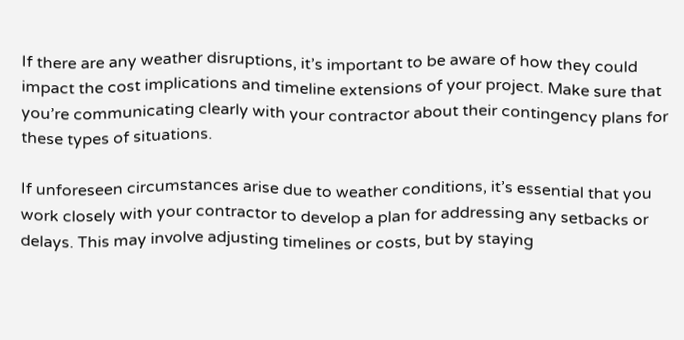If there are any weather disruptions, it’s important to be aware of how they could impact the cost implications and timeline extensions of your project. Make sure that you’re communicating clearly with your contractor about their contingency plans for these types of situations.

If unforeseen circumstances arise due to weather conditions, it’s essential that you work closely with your contractor to develop a plan for addressing any setbacks or delays. This may involve adjusting timelines or costs, but by staying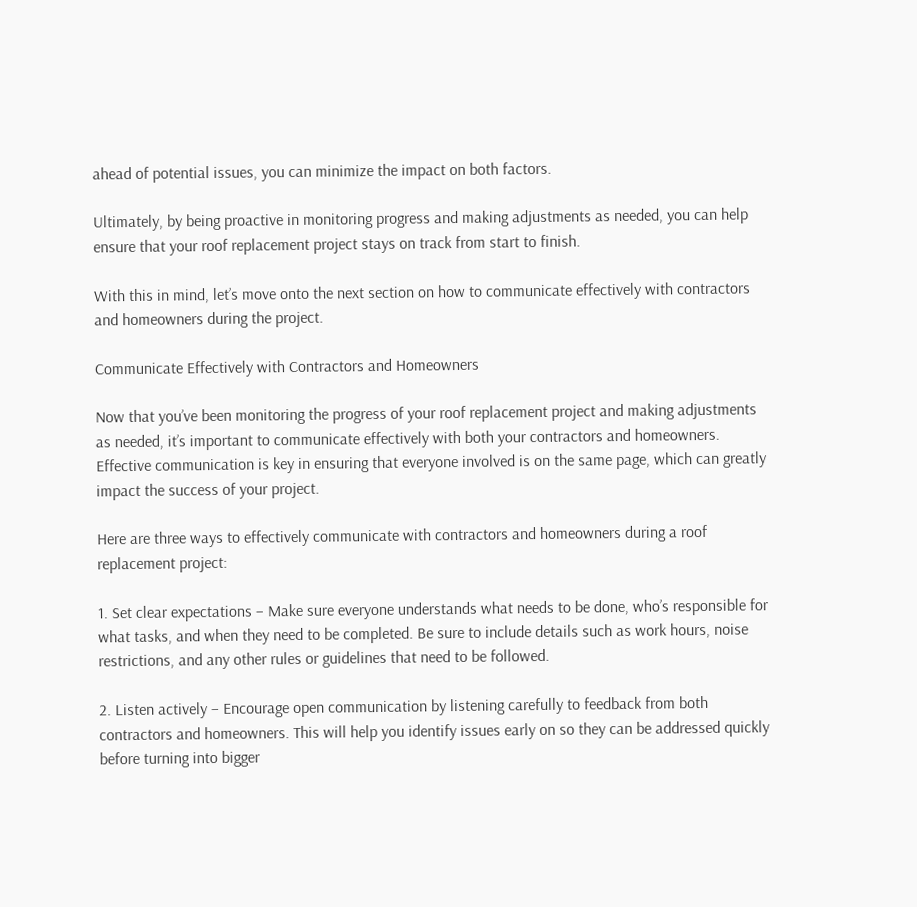ahead of potential issues, you can minimize the impact on both factors.

Ultimately, by being proactive in monitoring progress and making adjustments as needed, you can help ensure that your roof replacement project stays on track from start to finish.

With this in mind, let’s move onto the next section on how to communicate effectively with contractors and homeowners during the project.

Communicate Effectively with Contractors and Homeowners

Now that you’ve been monitoring the progress of your roof replacement project and making adjustments as needed, it’s important to communicate effectively with both your contractors and homeowners. Effective communication is key in ensuring that everyone involved is on the same page, which can greatly impact the success of your project.

Here are three ways to effectively communicate with contractors and homeowners during a roof replacement project:

1. Set clear expectations – Make sure everyone understands what needs to be done, who’s responsible for what tasks, and when they need to be completed. Be sure to include details such as work hours, noise restrictions, and any other rules or guidelines that need to be followed.

2. Listen actively – Encourage open communication by listening carefully to feedback from both contractors and homeowners. This will help you identify issues early on so they can be addressed quickly before turning into bigger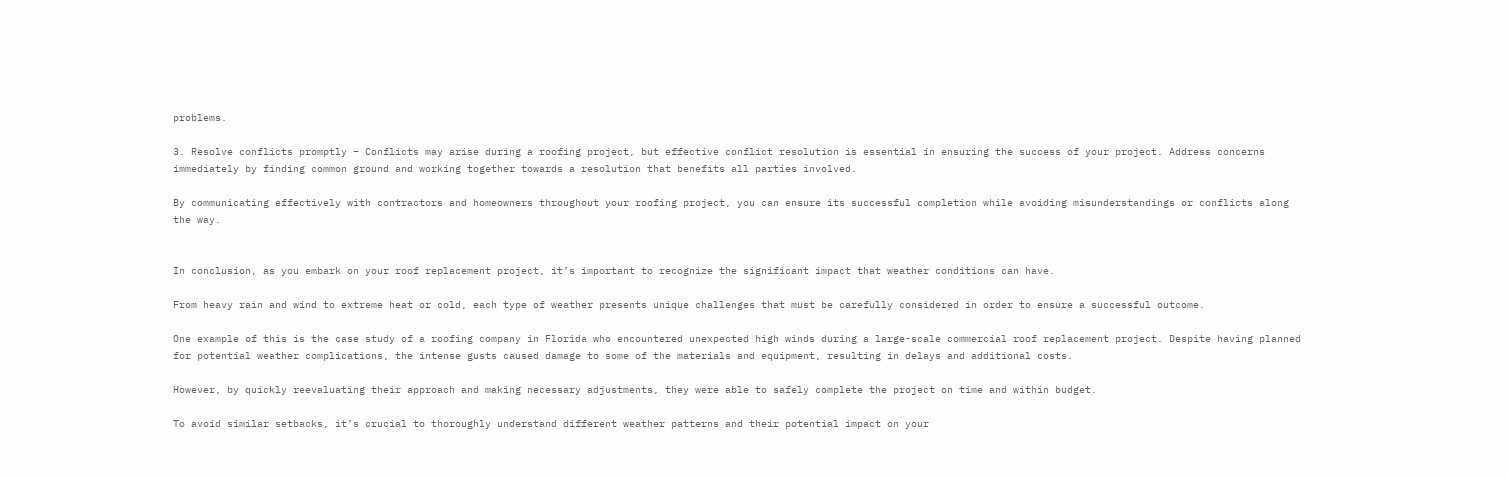problems.

3. Resolve conflicts promptly – Conflicts may arise during a roofing project, but effective conflict resolution is essential in ensuring the success of your project. Address concerns immediately by finding common ground and working together towards a resolution that benefits all parties involved.

By communicating effectively with contractors and homeowners throughout your roofing project, you can ensure its successful completion while avoiding misunderstandings or conflicts along the way.


In conclusion, as you embark on your roof replacement project, it’s important to recognize the significant impact that weather conditions can have.

From heavy rain and wind to extreme heat or cold, each type of weather presents unique challenges that must be carefully considered in order to ensure a successful outcome.

One example of this is the case study of a roofing company in Florida who encountered unexpected high winds during a large-scale commercial roof replacement project. Despite having planned for potential weather complications, the intense gusts caused damage to some of the materials and equipment, resulting in delays and additional costs.

However, by quickly reevaluating their approach and making necessary adjustments, they were able to safely complete the project on time and within budget.

To avoid similar setbacks, it’s crucial to thoroughly understand different weather patterns and their potential impact on your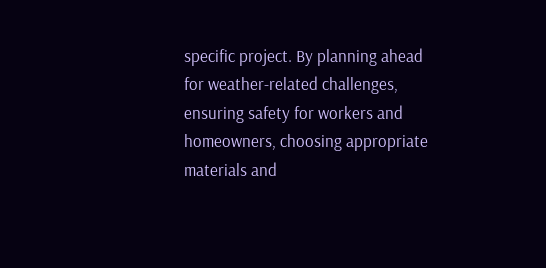specific project. By planning ahead for weather-related challenges, ensuring safety for workers and homeowners, choosing appropriate materials and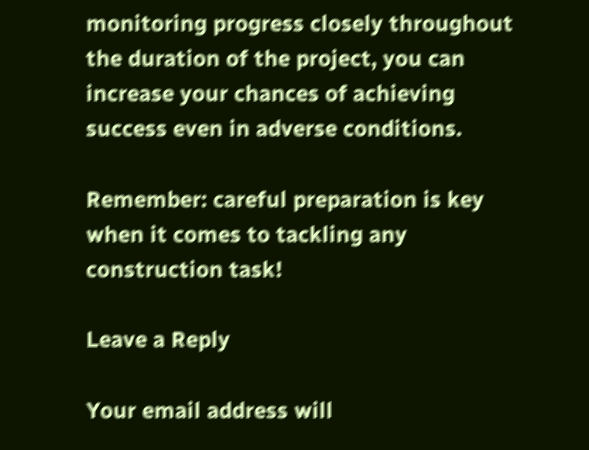monitoring progress closely throughout the duration of the project, you can increase your chances of achieving success even in adverse conditions.

Remember: careful preparation is key when it comes to tackling any construction task!

Leave a Reply

Your email address will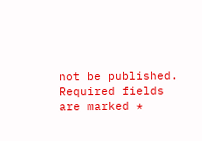not be published. Required fields are marked *